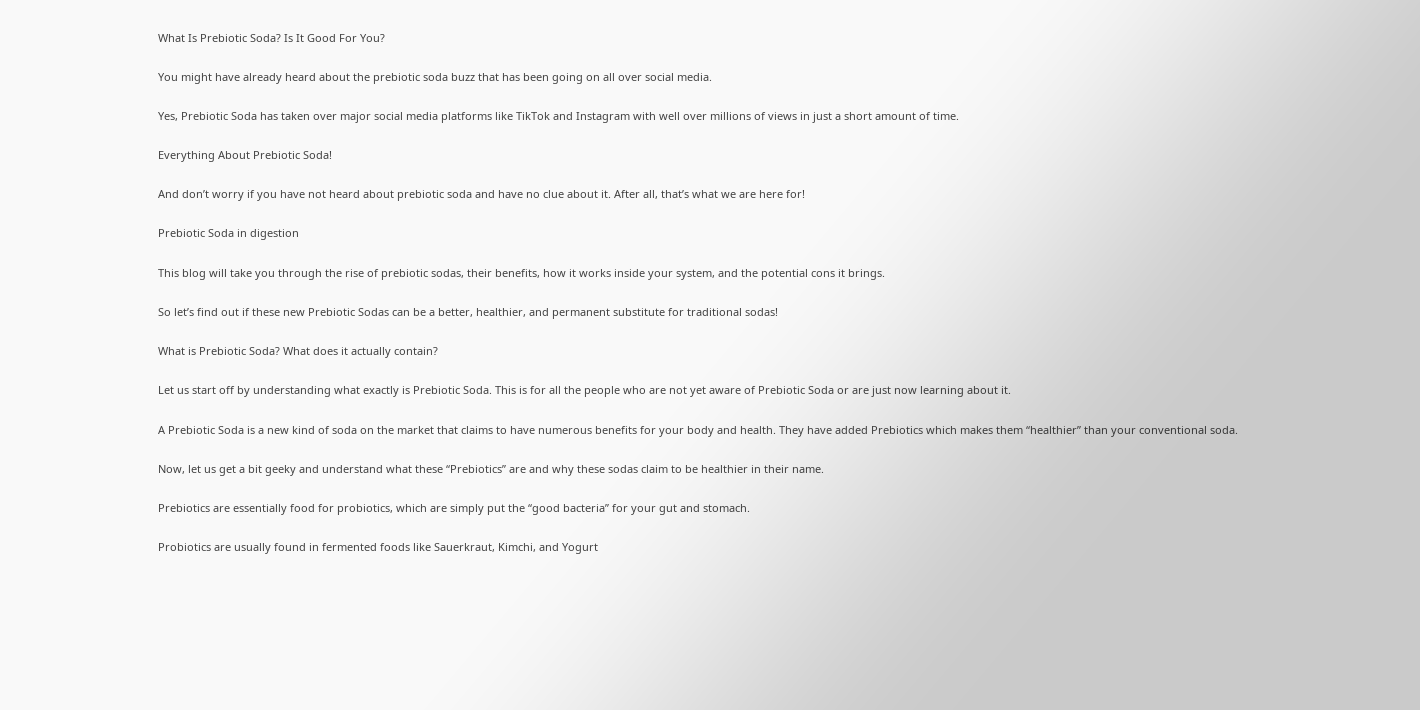What Is Prebiotic Soda? Is It Good For You?

You might have already heard about the prebiotic soda buzz that has been going on all over social media.

Yes, Prebiotic Soda has taken over major social media platforms like TikTok and Instagram with well over millions of views in just a short amount of time.

Everything About Prebiotic Soda!

And don’t worry if you have not heard about prebiotic soda and have no clue about it. After all, that’s what we are here for!

Prebiotic Soda in digestion

This blog will take you through the rise of prebiotic sodas, their benefits, how it works inside your system, and the potential cons it brings.

So let’s find out if these new Prebiotic Sodas can be a better, healthier, and permanent substitute for traditional sodas!

What is Prebiotic Soda? What does it actually contain?

Let us start off by understanding what exactly is Prebiotic Soda. This is for all the people who are not yet aware of Prebiotic Soda or are just now learning about it.

A Prebiotic Soda is a new kind of soda on the market that claims to have numerous benefits for your body and health. They have added Prebiotics which makes them “healthier” than your conventional soda.

Now, let us get a bit geeky and understand what these “Prebiotics” are and why these sodas claim to be healthier in their name.

Prebiotics are essentially food for probiotics, which are simply put the “good bacteria” for your gut and stomach.

Probiotics are usually found in fermented foods like Sauerkraut, Kimchi, and Yogurt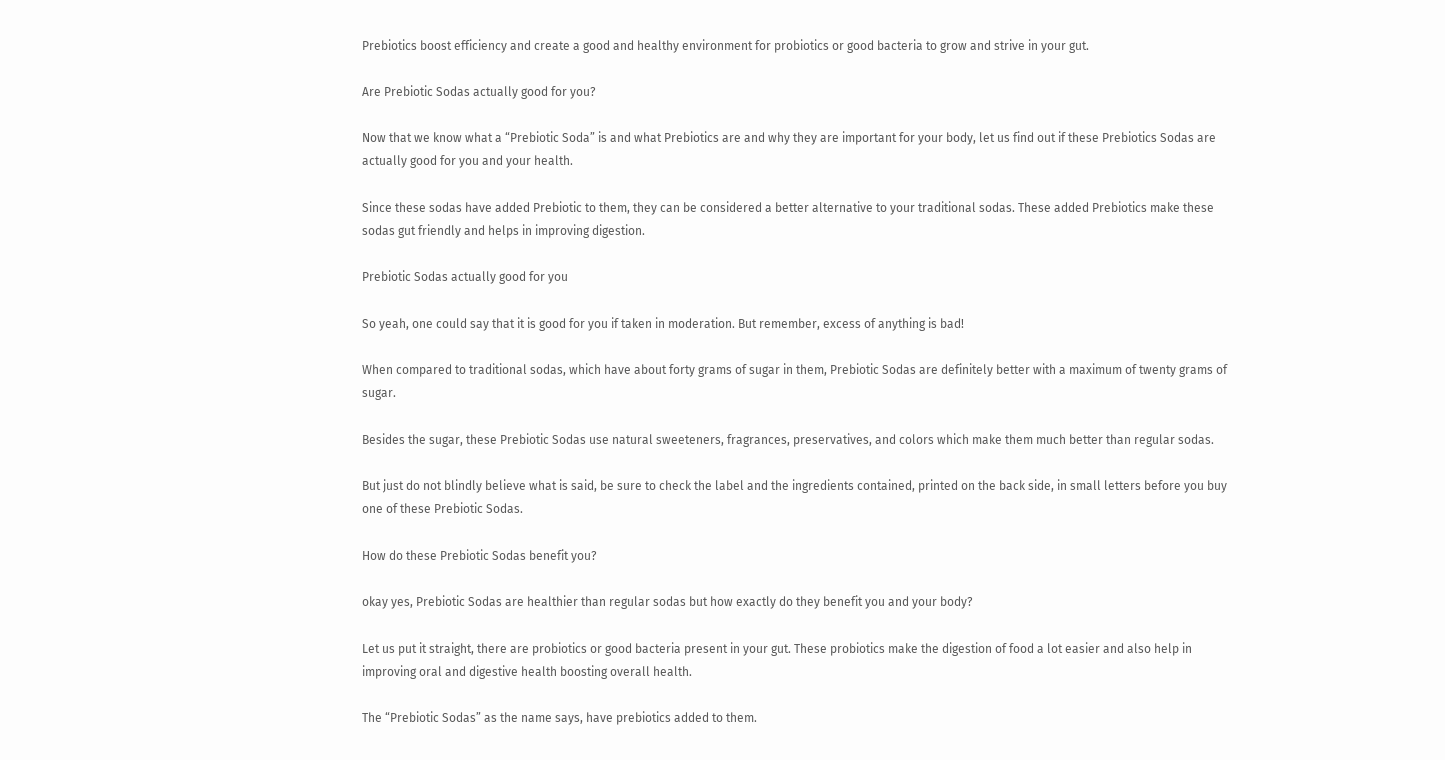Prebiotics boost efficiency and create a good and healthy environment for probiotics or good bacteria to grow and strive in your gut.

Are Prebiotic Sodas actually good for you?

Now that we know what a “Prebiotic Soda” is and what Prebiotics are and why they are important for your body, let us find out if these Prebiotics Sodas are actually good for you and your health.

Since these sodas have added Prebiotic to them, they can be considered a better alternative to your traditional sodas. These added Prebiotics make these sodas gut friendly and helps in improving digestion.

Prebiotic Sodas actually good for you

So yeah, one could say that it is good for you if taken in moderation. But remember, excess of anything is bad!

When compared to traditional sodas, which have about forty grams of sugar in them, Prebiotic Sodas are definitely better with a maximum of twenty grams of sugar.

Besides the sugar, these Prebiotic Sodas use natural sweeteners, fragrances, preservatives, and colors which make them much better than regular sodas.

But just do not blindly believe what is said, be sure to check the label and the ingredients contained, printed on the back side, in small letters before you buy one of these Prebiotic Sodas.

How do these Prebiotic Sodas benefit you?

okay yes, Prebiotic Sodas are healthier than regular sodas but how exactly do they benefit you and your body?

Let us put it straight, there are probiotics or good bacteria present in your gut. These probiotics make the digestion of food a lot easier and also help in improving oral and digestive health boosting overall health.

The “Prebiotic Sodas” as the name says, have prebiotics added to them.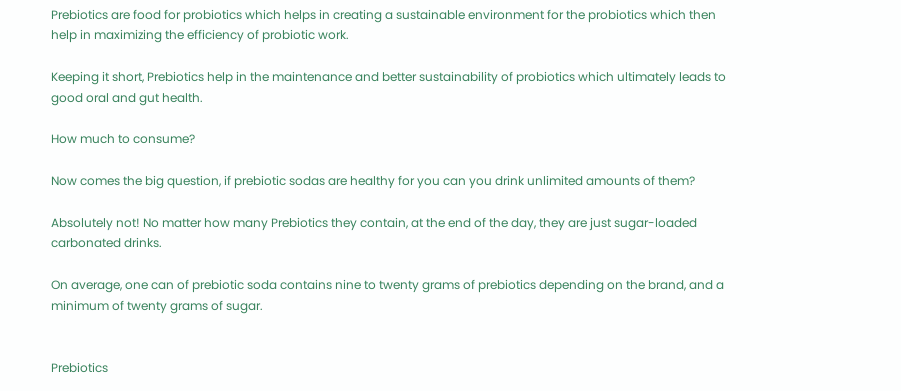Prebiotics are food for probiotics which helps in creating a sustainable environment for the probiotics which then help in maximizing the efficiency of probiotic work.

Keeping it short, Prebiotics help in the maintenance and better sustainability of probiotics which ultimately leads to good oral and gut health.

How much to consume?

Now comes the big question, if prebiotic sodas are healthy for you can you drink unlimited amounts of them?

Absolutely not! No matter how many Prebiotics they contain, at the end of the day, they are just sugar-loaded carbonated drinks.

On average, one can of prebiotic soda contains nine to twenty grams of prebiotics depending on the brand, and a minimum of twenty grams of sugar.


Prebiotics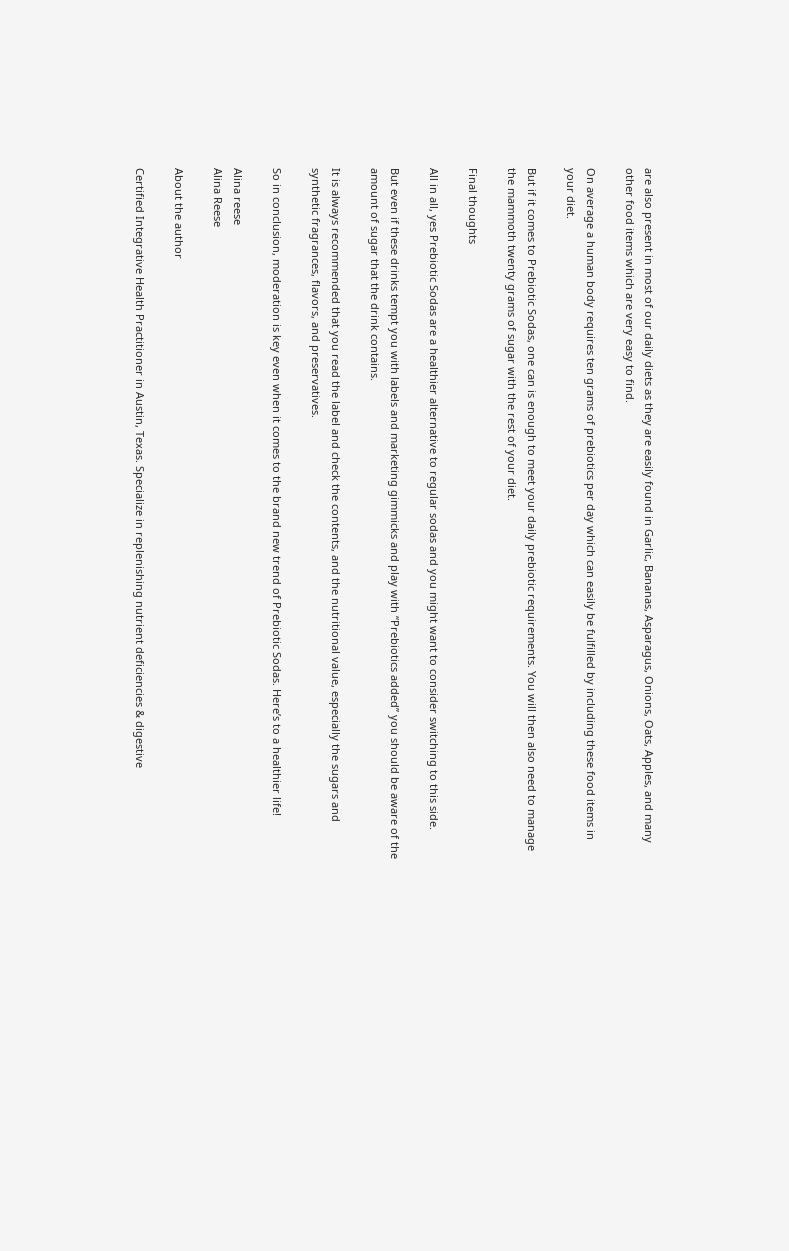are also present in most of our daily diets as they are easily found in Garlic, Bananas, Asparagus, Onions, Oats, Apples, and many other food items which are very easy to find.

On average a human body requires ten grams of prebiotics per day which can easily be fulfilled by including these food items in your diet.

But if it comes to Prebiotic Sodas, one can is enough to meet your daily prebiotic requirements. You will then also need to manage the mammoth twenty grams of sugar with the rest of your diet.

Final thoughts

All in all, yes Prebiotic Sodas are a healthier alternative to regular sodas and you might want to consider switching to this side.

But even if these drinks tempt you with labels and marketing gimmicks and play with “Prebiotics added” you should be aware of the amount of sugar that the drink contains.

It is always recommended that you read the label and check the contents, and the nutritional value, especially the sugars and synthetic fragrances, flavors, and preservatives.

So in conclusion, moderation is key even when it comes to the brand new trend of Prebiotic Sodas. Here’s to a healthier life!

Alina reese
Alina Reese

About the author

Certified Integrative Health Practitioner in Austin, Texas. Specialize in replenishing nutrient deficiencies & digestive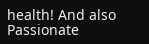health! And also Passionate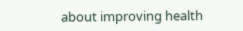about improving health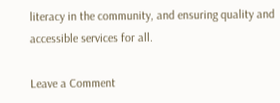literacy in the community, and ensuring quality and accessible services for all.

Leave a Comment